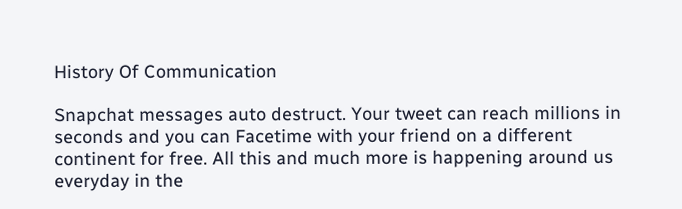History Of Communication

Snapchat messages auto destruct. Your tweet can reach millions in seconds and you can Facetime with your friend on a different continent for free. All this and much more is happening around us everyday in the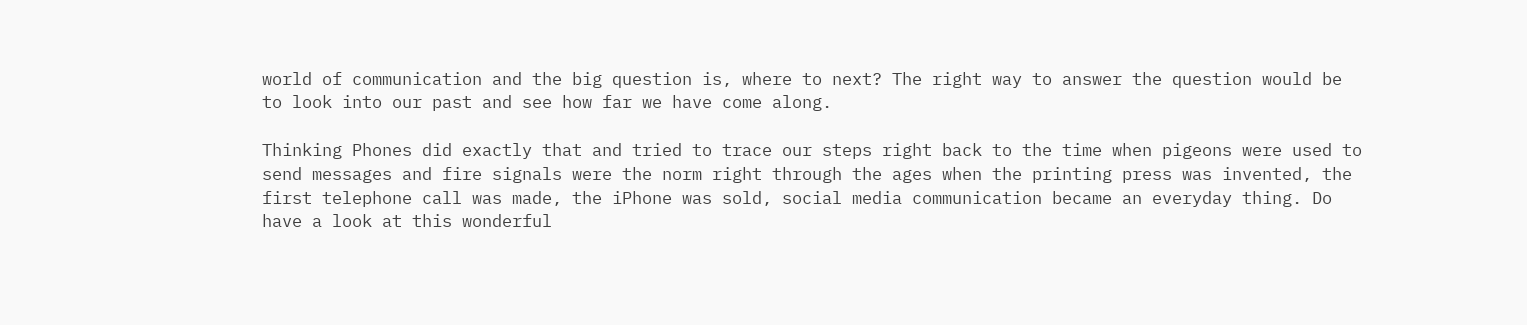world of communication and the big question is, where to next? The right way to answer the question would be to look into our past and see how far we have come along.

Thinking Phones did exactly that and tried to trace our steps right back to the time when pigeons were used to send messages and fire signals were the norm right through the ages when the printing press was invented, the first telephone call was made, the iPhone was sold, social media communication became an everyday thing. Do have a look at this wonderful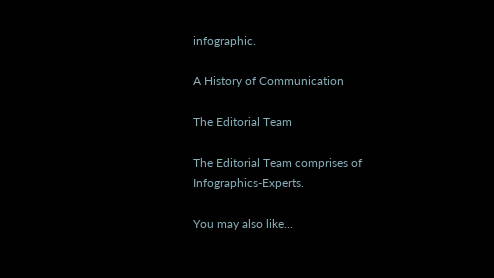infographic.

A History of Communication

The Editorial Team

The Editorial Team comprises of Infographics-Experts.

You may also like...